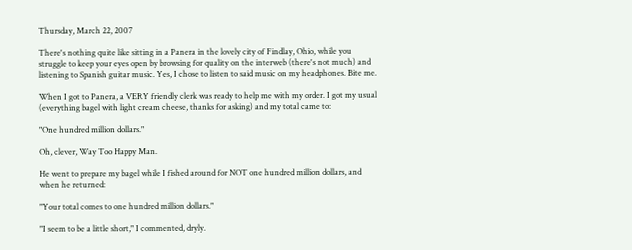Thursday, March 22, 2007

There's nothing quite like sitting in a Panera in the lovely city of Findlay, Ohio, while you struggle to keep your eyes open by browsing for quality on the interweb (there's not much) and listening to Spanish guitar music. Yes, I chose to listen to said music on my headphones. Bite me.

When I got to Panera, a VERY friendly clerk was ready to help me with my order. I got my usual (everything bagel with light cream cheese, thanks for asking) and my total came to:

"One hundred million dollars."

Oh, clever, Way Too Happy Man.

He went to prepare my bagel while I fished around for NOT one hundred million dollars, and when he returned:

"Your total comes to one hundred million dollars."

"I seem to be a little short," I commented, dryly.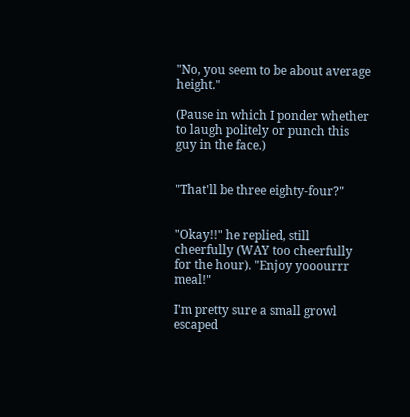"No, you seem to be about average height."

(Pause in which I ponder whether to laugh politely or punch this guy in the face.)


"That'll be three eighty-four?"


"Okay!!" he replied, still cheerfully (WAY too cheerfully for the hour). "Enjoy yooourrr meal!"

I'm pretty sure a small growl escaped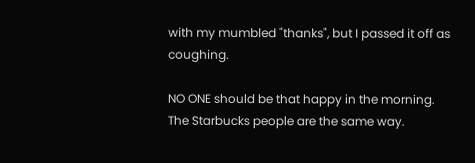with my mumbled "thanks", but I passed it off as coughing.

NO ONE should be that happy in the morning. The Starbucks people are the same way.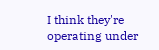I think they're operating under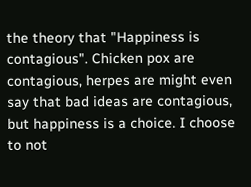the theory that "Happiness is contagious". Chicken pox are contagious, herpes are might even say that bad ideas are contagious, but happiness is a choice. I choose to not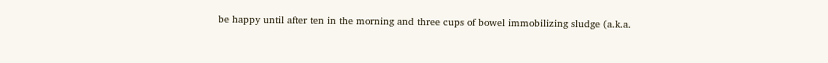be happy until after ten in the morning and three cups of bowel immobilizing sludge (a.k.a.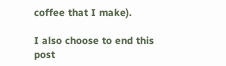coffee that I make).

I also choose to end this post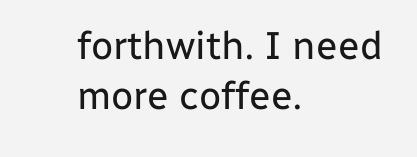forthwith. I need more coffee.